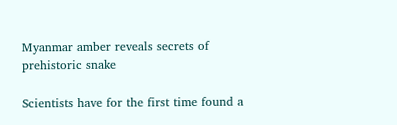Myanmar amber reveals secrets of prehistoric snake

Scientists have for the first time found a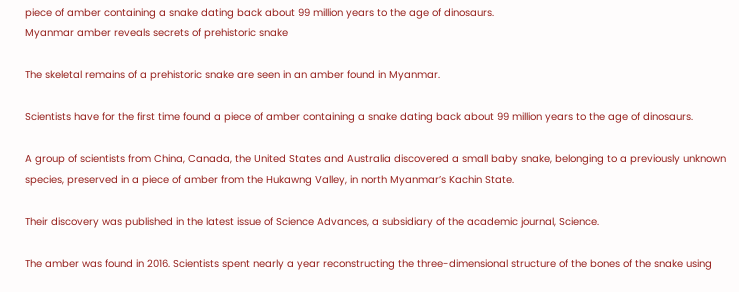piece of amber containing a snake dating back about 99 million years to the age of dinosaurs.
Myanmar amber reveals secrets of prehistoric snake

The skeletal remains of a prehistoric snake are seen in an amber found in Myanmar.

Scientists have for the first time found a piece of amber containing a snake dating back about 99 million years to the age of dinosaurs.

A group of scientists from China, Canada, the United States and Australia discovered a small baby snake, belonging to a previously unknown species, preserved in a piece of amber from the Hukawng Valley, in north Myanmar’s Kachin State.

Their discovery was published in the latest issue of Science Advances, a subsidiary of the academic journal, Science.

The amber was found in 2016. Scientists spent nearly a year reconstructing the three-dimensional structure of the bones of the snake using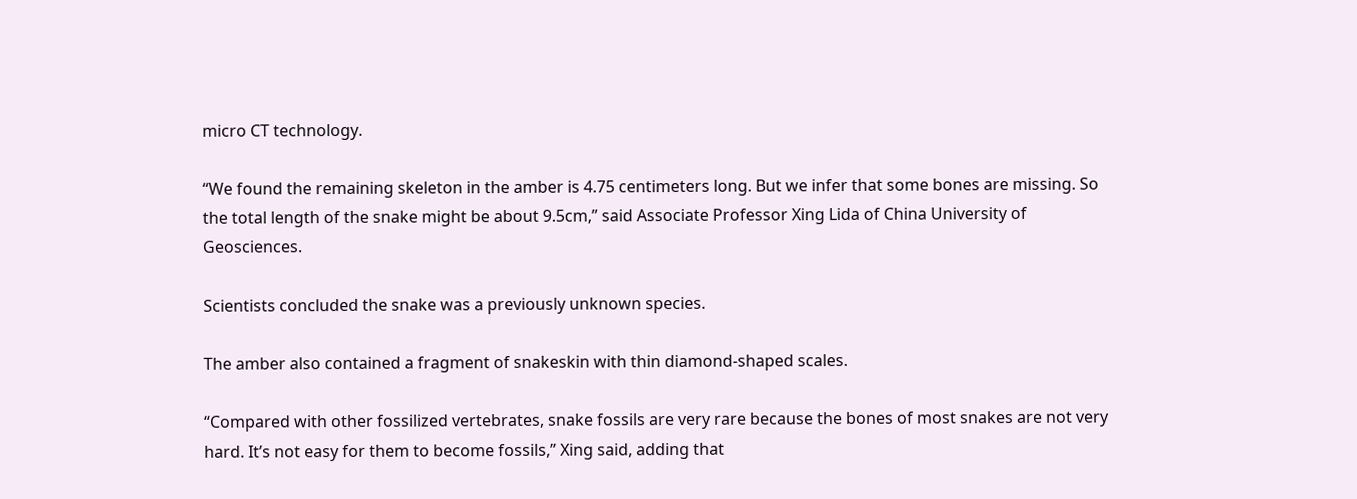micro CT technology.

“We found the remaining skeleton in the amber is 4.75 centimeters long. But we infer that some bones are missing. So the total length of the snake might be about 9.5cm,” said Associate Professor Xing Lida of China University of Geosciences.

Scientists concluded the snake was a previously unknown species.

The amber also contained a fragment of snakeskin with thin diamond-shaped scales.

“Compared with other fossilized vertebrates, snake fossils are very rare because the bones of most snakes are not very hard. It’s not easy for them to become fossils,” Xing said, adding that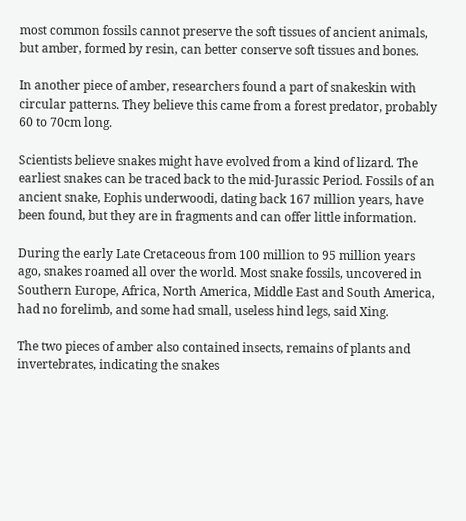most common fossils cannot preserve the soft tissues of ancient animals, but amber, formed by resin, can better conserve soft tissues and bones.

In another piece of amber, researchers found a part of snakeskin with circular patterns. They believe this came from a forest predator, probably 60 to 70cm long.

Scientists believe snakes might have evolved from a kind of lizard. The earliest snakes can be traced back to the mid-Jurassic Period. Fossils of an ancient snake, Eophis underwoodi, dating back 167 million years, have been found, but they are in fragments and can offer little information.

During the early Late Cretaceous from 100 million to 95 million years ago, snakes roamed all over the world. Most snake fossils, uncovered in Southern Europe, Africa, North America, Middle East and South America, had no forelimb, and some had small, useless hind legs, said Xing.

The two pieces of amber also contained insects, remains of plants and invertebrates, indicating the snakes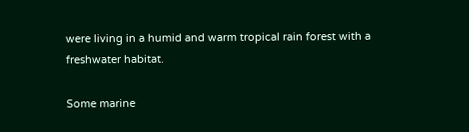were living in a humid and warm tropical rain forest with a freshwater habitat.

Some marine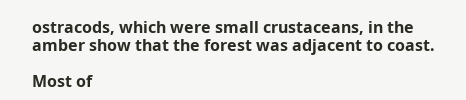ostracods, which were small crustaceans, in the amber show that the forest was adjacent to coast.

Most of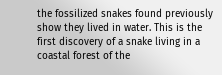the fossilized snakes found previously show they lived in water. This is the first discovery of a snake living in a coastal forest of the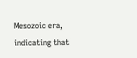Mesozoic era, indicating that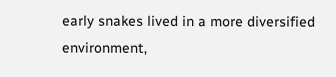early snakes lived in a more diversified environment,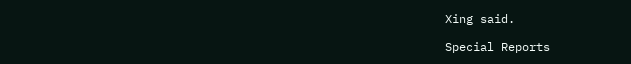Xing said.

Special Reports